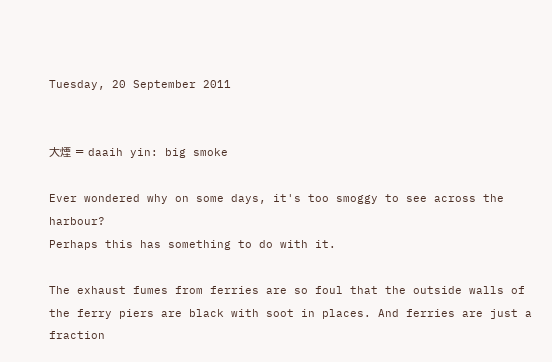Tuesday, 20 September 2011


大煙 = daaih yin: big smoke

Ever wondered why on some days, it's too smoggy to see across the harbour?
Perhaps this has something to do with it.

The exhaust fumes from ferries are so foul that the outside walls of the ferry piers are black with soot in places. And ferries are just a fraction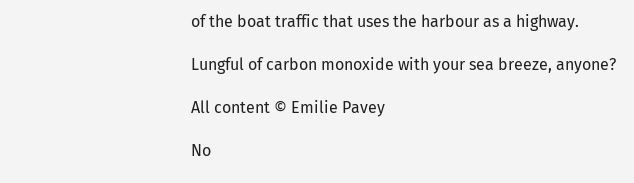of the boat traffic that uses the harbour as a highway.

Lungful of carbon monoxide with your sea breeze, anyone?

All content © Emilie Pavey

No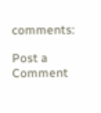comments:

Post a Comment